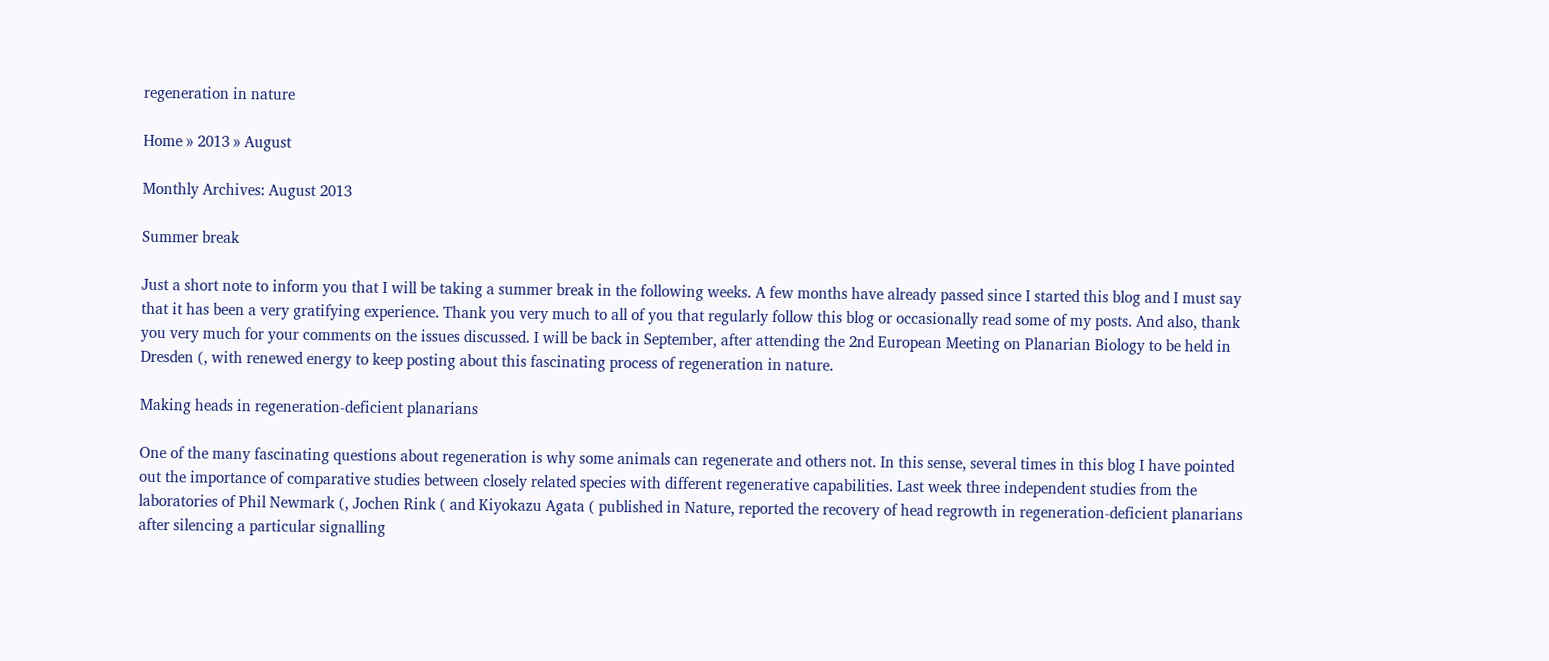regeneration in nature

Home » 2013 » August

Monthly Archives: August 2013

Summer break

Just a short note to inform you that I will be taking a summer break in the following weeks. A few months have already passed since I started this blog and I must say that it has been a very gratifying experience. Thank you very much to all of you that regularly follow this blog or occasionally read some of my posts. And also, thank you very much for your comments on the issues discussed. I will be back in September, after attending the 2nd European Meeting on Planarian Biology to be held in Dresden (, with renewed energy to keep posting about this fascinating process of regeneration in nature.

Making heads in regeneration-deficient planarians

One of the many fascinating questions about regeneration is why some animals can regenerate and others not. In this sense, several times in this blog I have pointed out the importance of comparative studies between closely related species with different regenerative capabilities. Last week three independent studies from the laboratories of Phil Newmark (, Jochen Rink ( and Kiyokazu Agata ( published in Nature, reported the recovery of head regrowth in regeneration-deficient planarians after silencing a particular signalling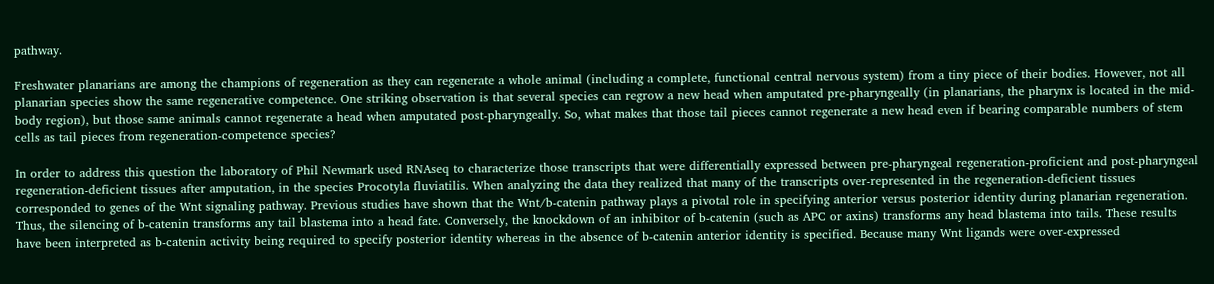pathway.

Freshwater planarians are among the champions of regeneration as they can regenerate a whole animal (including a complete, functional central nervous system) from a tiny piece of their bodies. However, not all planarian species show the same regenerative competence. One striking observation is that several species can regrow a new head when amputated pre-pharyngeally (in planarians, the pharynx is located in the mid-body region), but those same animals cannot regenerate a head when amputated post-pharyngeally. So, what makes that those tail pieces cannot regenerate a new head even if bearing comparable numbers of stem cells as tail pieces from regeneration-competence species?

In order to address this question the laboratory of Phil Newmark used RNAseq to characterize those transcripts that were differentially expressed between pre-pharyngeal regeneration-proficient and post-pharyngeal regeneration-deficient tissues after amputation, in the species Procotyla fluviatilis. When analyzing the data they realized that many of the transcripts over-represented in the regeneration-deficient tissues corresponded to genes of the Wnt signaling pathway. Previous studies have shown that the Wnt/b-catenin pathway plays a pivotal role in specifying anterior versus posterior identity during planarian regeneration. Thus, the silencing of b-catenin transforms any tail blastema into a head fate. Conversely, the knockdown of an inhibitor of b-catenin (such as APC or axins) transforms any head blastema into tails. These results have been interpreted as b-catenin activity being required to specify posterior identity whereas in the absence of b-catenin anterior identity is specified. Because many Wnt ligands were over-expressed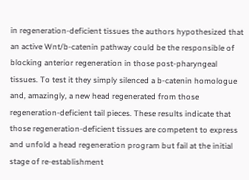in regeneration-deficient tissues the authors hypothesized that an active Wnt/b-catenin pathway could be the responsible of blocking anterior regeneration in those post-pharyngeal tissues. To test it they simply silenced a b-catenin homologue and, amazingly, a new head regenerated from those regeneration-deficient tail pieces. These results indicate that those regeneration-deficient tissues are competent to express and unfold a head regeneration program but fail at the initial stage of re-establishment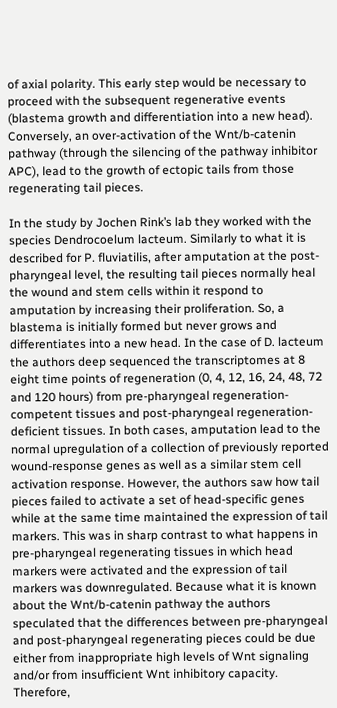of axial polarity. This early step would be necessary to proceed with the subsequent regenerative events (blastema growth and differentiation into a new head). Conversely, an over-activation of the Wnt/b-catenin pathway (through the silencing of the pathway inhibitor APC), lead to the growth of ectopic tails from those regenerating tail pieces.

In the study by Jochen Rink’s lab they worked with the species Dendrocoelum lacteum. Similarly to what it is described for P. fluviatilis, after amputation at the post-pharyngeal level, the resulting tail pieces normally heal the wound and stem cells within it respond to amputation by increasing their proliferation. So, a blastema is initially formed but never grows and differentiates into a new head. In the case of D. lacteum the authors deep sequenced the transcriptomes at 8 eight time points of regeneration (0, 4, 12, 16, 24, 48, 72 and 120 hours) from pre-pharyngeal regeneration-competent tissues and post-pharyngeal regeneration-deficient tissues. In both cases, amputation lead to the normal upregulation of a collection of previously reported wound-response genes as well as a similar stem cell activation response. However, the authors saw how tail pieces failed to activate a set of head-specific genes while at the same time maintained the expression of tail markers. This was in sharp contrast to what happens in pre-pharyngeal regenerating tissues in which head markers were activated and the expression of tail markers was downregulated. Because what it is known about the Wnt/b-catenin pathway the authors speculated that the differences between pre-pharyngeal and post-pharyngeal regenerating pieces could be due either from inappropriate high levels of Wnt signaling and/or from insufficient Wnt inhibitory capacity. Therefore,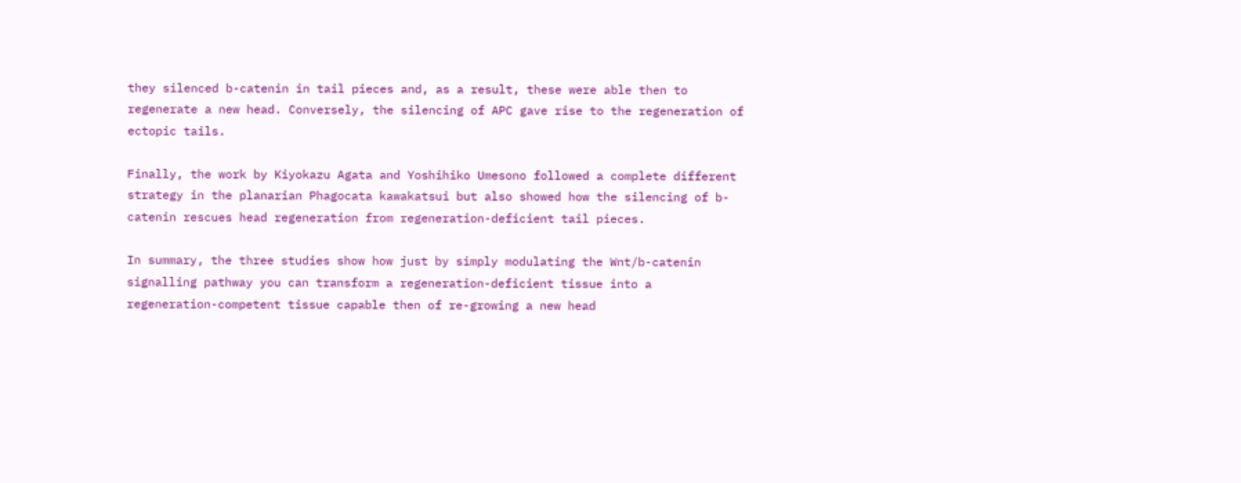they silenced b-catenin in tail pieces and, as a result, these were able then to regenerate a new head. Conversely, the silencing of APC gave rise to the regeneration of ectopic tails.

Finally, the work by Kiyokazu Agata and Yoshihiko Umesono followed a complete different strategy in the planarian Phagocata kawakatsui but also showed how the silencing of b-catenin rescues head regeneration from regeneration-deficient tail pieces.

In summary, the three studies show how just by simply modulating the Wnt/b-catenin signalling pathway you can transform a regeneration-deficient tissue into a regeneration-competent tissue capable then of re-growing a new head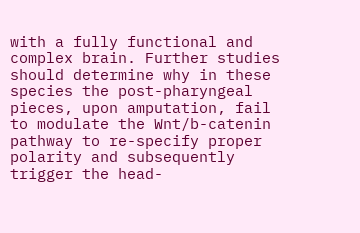with a fully functional and complex brain. Further studies should determine why in these species the post-pharyngeal pieces, upon amputation, fail to modulate the Wnt/b-catenin pathway to re-specify proper polarity and subsequently trigger the head-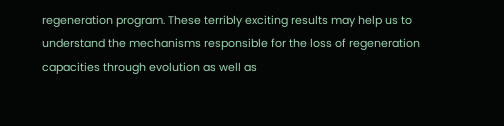regeneration program. These terribly exciting results may help us to understand the mechanisms responsible for the loss of regeneration capacities through evolution as well as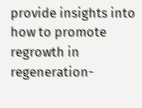provide insights into how to promote regrowth in regeneration-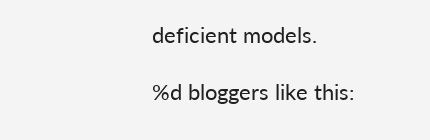deficient models.

%d bloggers like this: